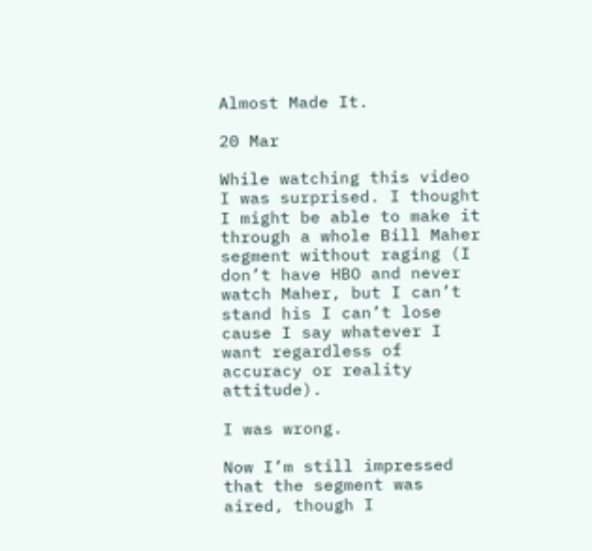Almost Made It.

20 Mar

While watching this video I was surprised. I thought I might be able to make it through a whole Bill Maher segment without raging (I don’t have HBO and never watch Maher, but I can’t stand his I can’t lose cause I say whatever I want regardless of accuracy or reality attitude).

I was wrong.

Now I’m still impressed that the segment was aired, though I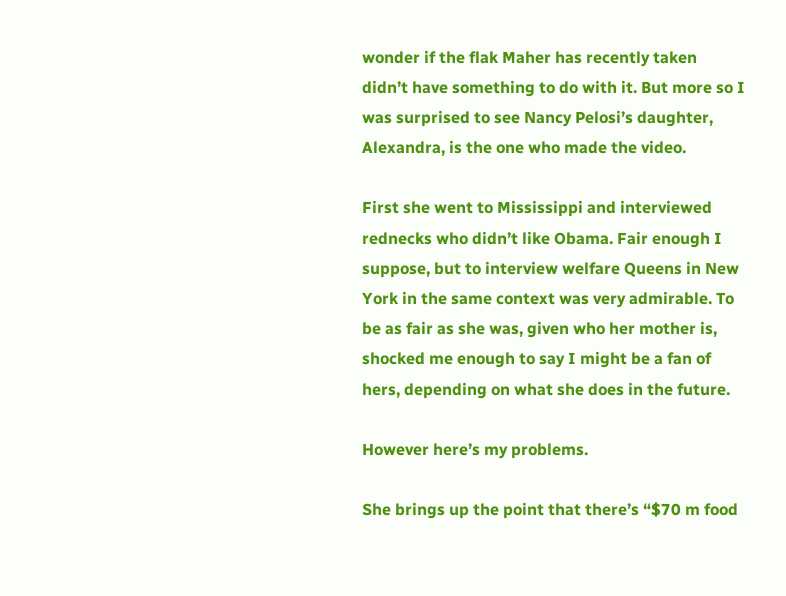wonder if the flak Maher has recently taken didn’t have something to do with it. But more so I was surprised to see Nancy Pelosi’s daughter, Alexandra, is the one who made the video.

First she went to Mississippi and interviewed rednecks who didn’t like Obama. Fair enough I suppose, but to interview welfare Queens in New York in the same context was very admirable. To be as fair as she was, given who her mother is, shocked me enough to say I might be a fan of hers, depending on what she does in the future.

However here’s my problems.

She brings up the point that there’s “$70 m food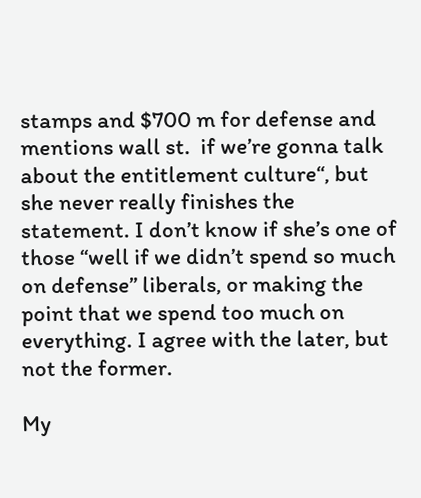stamps and $700 m for defense and mentions wall st.  if we’re gonna talk about the entitlement culture“, but she never really finishes the statement. I don’t know if she’s one of those “well if we didn’t spend so much on defense” liberals, or making the point that we spend too much on everything. I agree with the later, but not the former.

My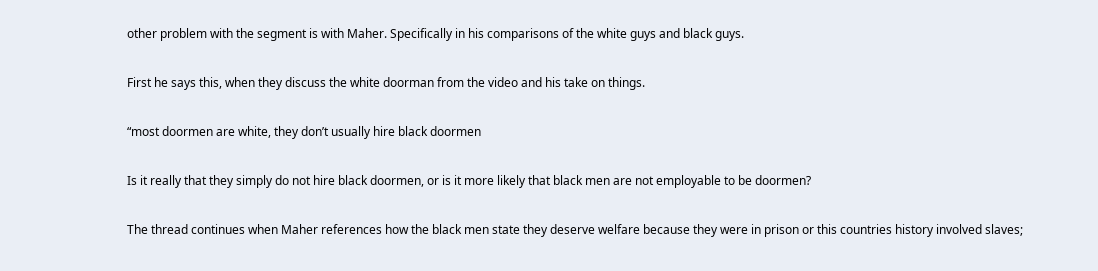other problem with the segment is with Maher. Specifically in his comparisons of the white guys and black guys.

First he says this, when they discuss the white doorman from the video and his take on things.

“most doormen are white, they don’t usually hire black doormen

Is it really that they simply do not hire black doormen, or is it more likely that black men are not employable to be doormen?

The thread continues when Maher references how the black men state they deserve welfare because they were in prison or this countries history involved slaves;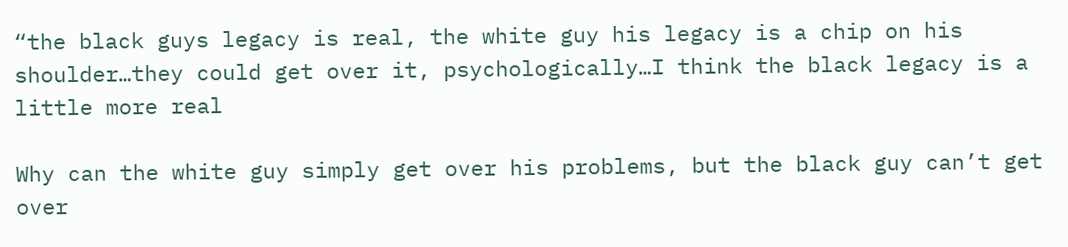“the black guys legacy is real, the white guy his legacy is a chip on his shoulder…they could get over it, psychologically…I think the black legacy is a little more real

Why can the white guy simply get over his problems, but the black guy can’t get over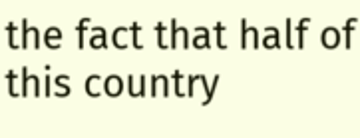the fact that half of this country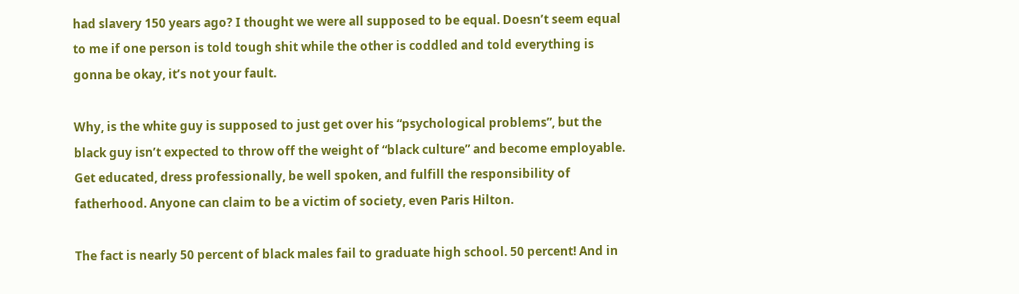had slavery 150 years ago? I thought we were all supposed to be equal. Doesn’t seem equal to me if one person is told tough shit while the other is coddled and told everything is gonna be okay, it’s not your fault.

Why, is the white guy is supposed to just get over his “psychological problems”, but the black guy isn’t expected to throw off the weight of “black culture” and become employable. Get educated, dress professionally, be well spoken, and fulfill the responsibility of fatherhood. Anyone can claim to be a victim of society, even Paris Hilton.

The fact is nearly 50 percent of black males fail to graduate high school. 50 percent! And in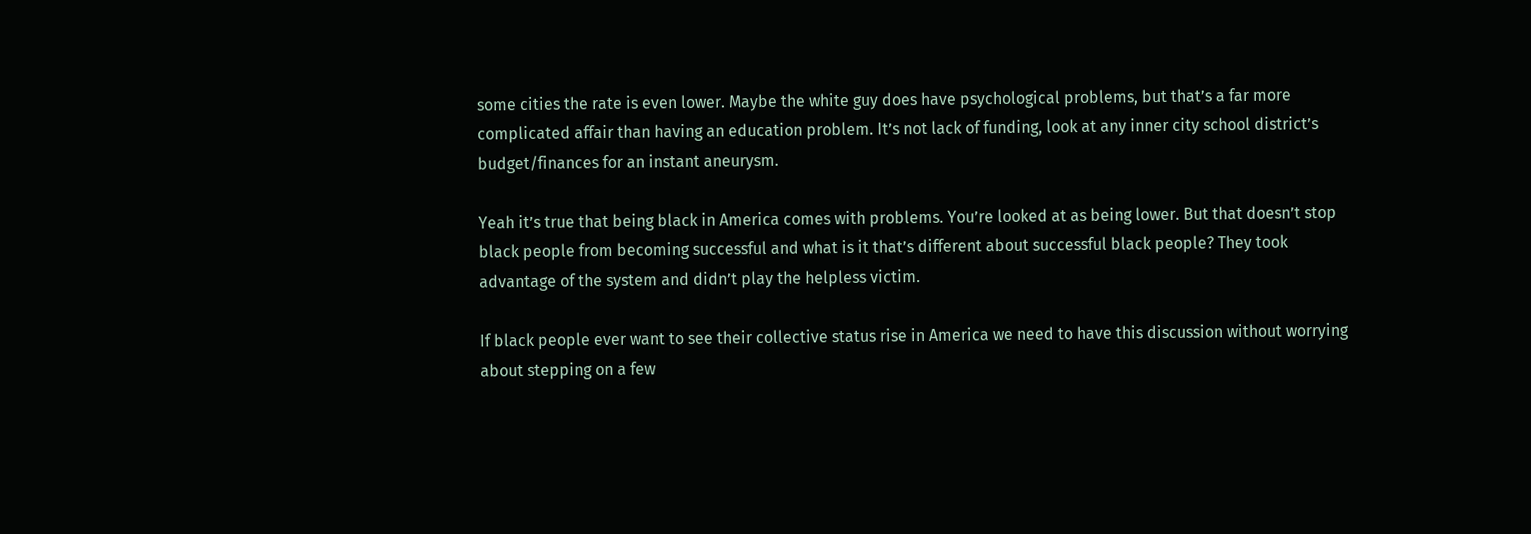some cities the rate is even lower. Maybe the white guy does have psychological problems, but that’s a far more complicated affair than having an education problem. It’s not lack of funding, look at any inner city school district’s budget/finances for an instant aneurysm.

Yeah it’s true that being black in America comes with problems. You’re looked at as being lower. But that doesn’t stop black people from becoming successful and what is it that’s different about successful black people? They took advantage of the system and didn’t play the helpless victim.

If black people ever want to see their collective status rise in America we need to have this discussion without worrying about stepping on a few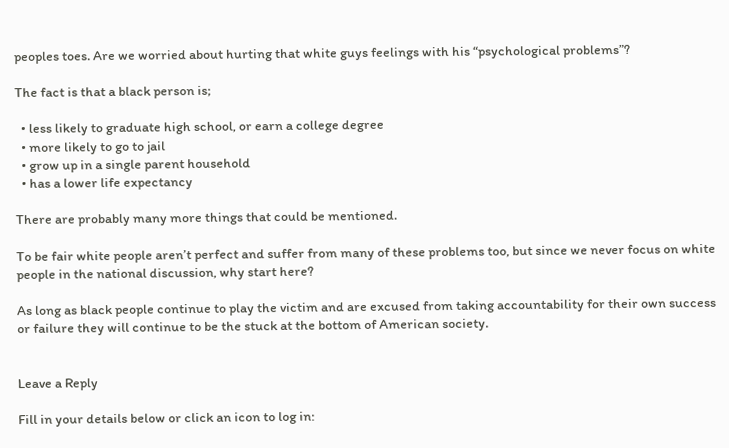peoples toes. Are we worried about hurting that white guys feelings with his “psychological problems”?

The fact is that a black person is;

  • less likely to graduate high school, or earn a college degree
  • more likely to go to jail
  • grow up in a single parent household
  • has a lower life expectancy

There are probably many more things that could be mentioned.

To be fair white people aren’t perfect and suffer from many of these problems too, but since we never focus on white people in the national discussion, why start here?

As long as black people continue to play the victim and are excused from taking accountability for their own success or failure they will continue to be the stuck at the bottom of American society.


Leave a Reply

Fill in your details below or click an icon to log in: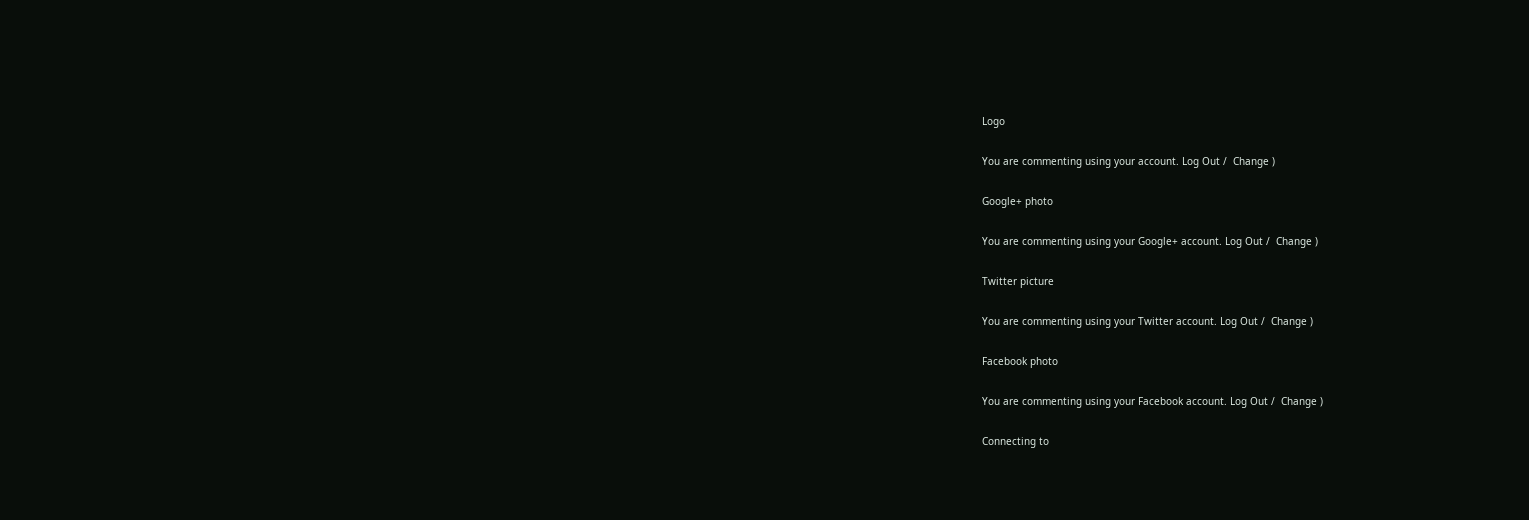Logo

You are commenting using your account. Log Out /  Change )

Google+ photo

You are commenting using your Google+ account. Log Out /  Change )

Twitter picture

You are commenting using your Twitter account. Log Out /  Change )

Facebook photo

You are commenting using your Facebook account. Log Out /  Change )

Connecting to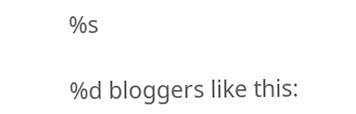%s

%d bloggers like this: